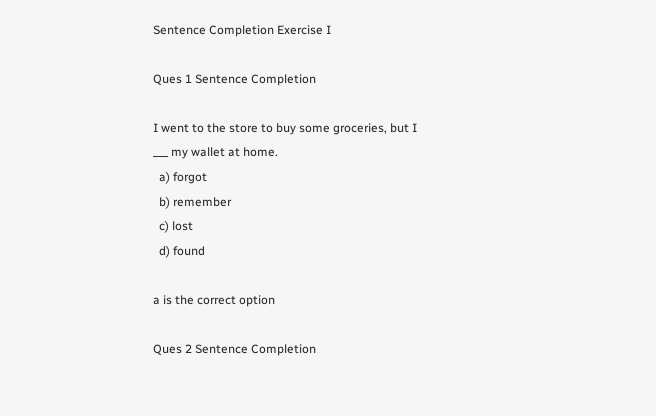Sentence Completion Exercise I

Ques 1 Sentence Completion

I went to the store to buy some groceries, but I ___ my wallet at home.
  a) forgot
  b) remember
  c) lost
  d) found

a is the correct option

Ques 2 Sentence Completion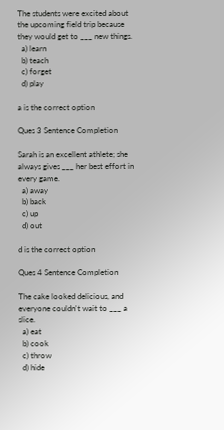The students were excited about the upcoming field trip because they would get to ___ new things.
  a) learn
  b) teach
  c) forget
  d) play

a is the correct option

Ques 3 Sentence Completion

Sarah is an excellent athlete; she always gives ___ her best effort in every game.
  a) away
  b) back
  c) up
  d) out

d is the correct option

Ques 4 Sentence Completion

The cake looked delicious, and everyone couldn't wait to ___ a slice.
  a) eat
  b) cook
  c) throw
  d) hide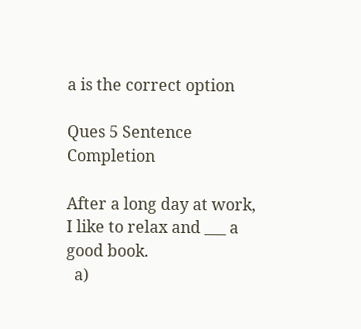a is the correct option

Ques 5 Sentence Completion

After a long day at work, I like to relax and ___ a good book.
  a)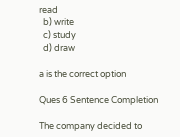read
  b) write
  c) study
  d) draw

a is the correct option

Ques 6 Sentence Completion

The company decided to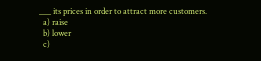___ its prices in order to attract more customers.
  a) raise
  b) lower
  c)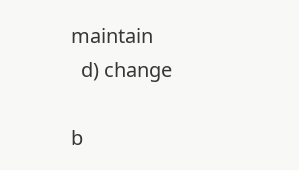maintain
  d) change

b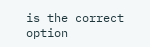is the correct option